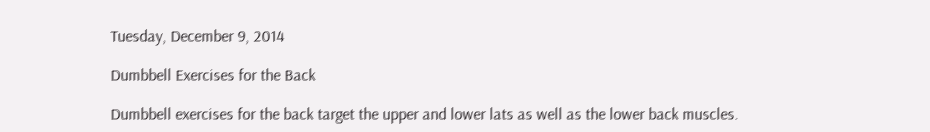Tuesday, December 9, 2014

Dumbbell Exercises for the Back

Dumbbell exercises for the back target the upper and lower lats as well as the lower back muscles.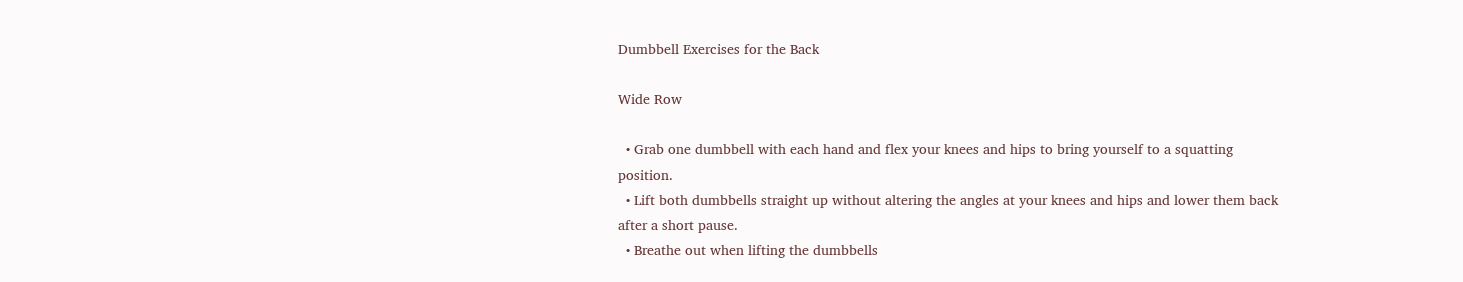Dumbbell Exercises for the Back

Wide Row

  • Grab one dumbbell with each hand and flex your knees and hips to bring yourself to a squatting position.
  • Lift both dumbbells straight up without altering the angles at your knees and hips and lower them back after a short pause.
  • Breathe out when lifting the dumbbells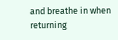and breathe in when returning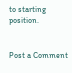to starting position.


Post a Comment